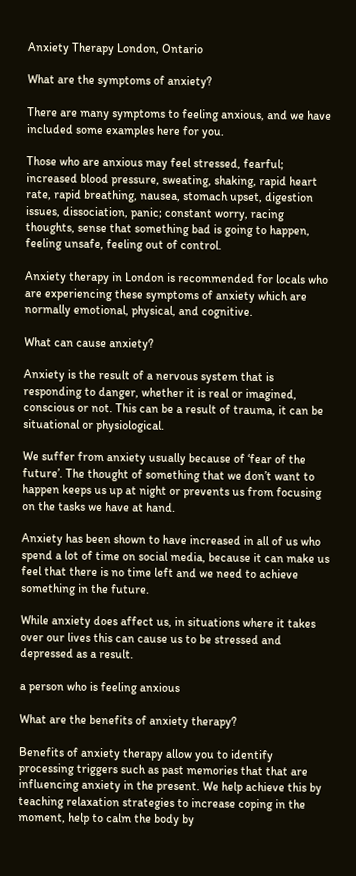Anxiety Therapy London, Ontario

What are the symptoms of anxiety?

There are many symptoms to feeling anxious, and we have included some examples here for you.

Those who are anxious may feel stressed, fearful; increased blood pressure, sweating, shaking, rapid heart rate, rapid breathing, nausea, stomach upset, digestion issues, dissociation, panic; constant worry, racing thoughts, sense that something bad is going to happen, feeling unsafe, feeling out of control.

Anxiety therapy in London is recommended for locals who are experiencing these symptoms of anxiety which are normally emotional, physical, and cognitive.

What can cause anxiety?

Anxiety is the result of a nervous system that is responding to danger, whether it is real or imagined, conscious or not. This can be a result of trauma, it can be situational or physiological.

We suffer from anxiety usually because of ‘fear of the future’. The thought of something that we don’t want to happen keeps us up at night or prevents us from focusing on the tasks we have at hand.

Anxiety has been shown to have increased in all of us who spend a lot of time on social media, because it can make us feel that there is no time left and we need to achieve something in the future.

While anxiety does affect us, in situations where it takes over our lives this can cause us to be stressed and depressed as a result.

a person who is feeling anxious

What are the benefits of anxiety therapy?

Benefits of anxiety therapy allow you to identify processing triggers such as past memories that that are influencing anxiety in the present. We help achieve this by teaching relaxation strategies to increase coping in the moment, help to calm the body by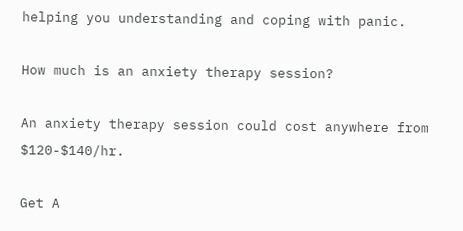helping you understanding and coping with panic.

How much is an anxiety therapy session?

An anxiety therapy session could cost anywhere from $120-$140/hr.

Get A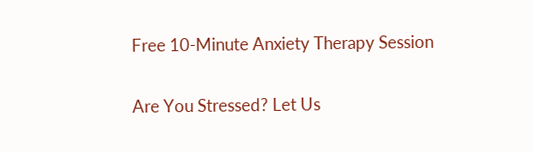Free 10-Minute Anxiety Therapy Session

Are You Stressed? Let Us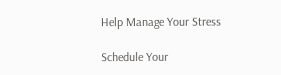Help Manage Your Stress

Schedule Your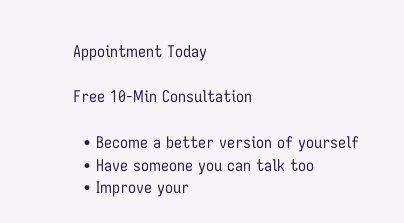Appointment Today

Free 10-Min Consultation

  • Become a better version of yourself
  • Have someone you can talk too
  • Improve your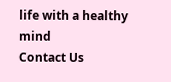life with a healthy mind
Contact Us